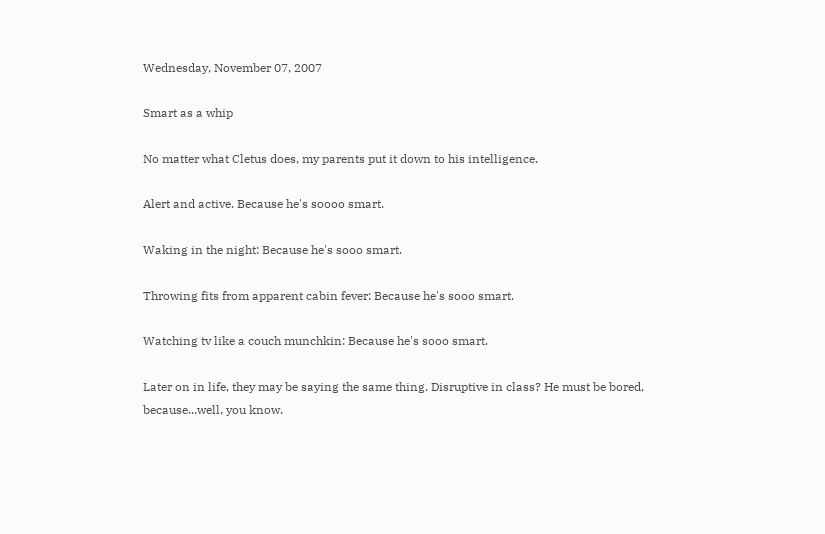Wednesday, November 07, 2007

Smart as a whip

No matter what Cletus does, my parents put it down to his intelligence.

Alert and active. Because he's soooo smart.

Waking in the night: Because he's sooo smart.

Throwing fits from apparent cabin fever: Because he's sooo smart.

Watching tv like a couch munchkin: Because he's sooo smart.

Later on in life, they may be saying the same thing. Disruptive in class? He must be bored, because...well, you know.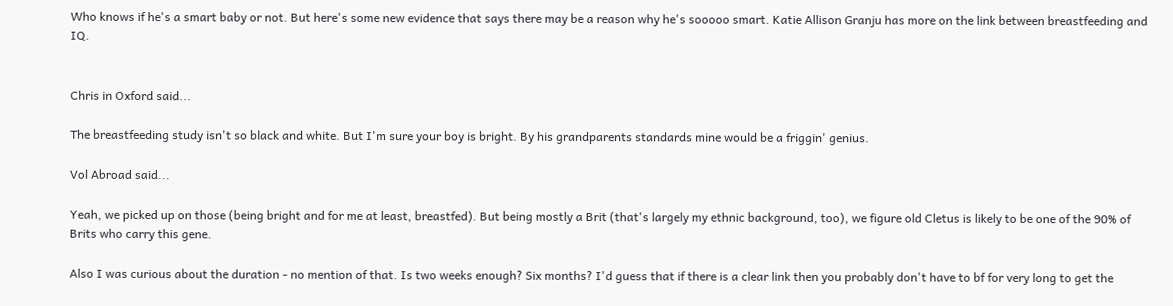Who knows if he's a smart baby or not. But here's some new evidence that says there may be a reason why he's sooooo smart. Katie Allison Granju has more on the link between breastfeeding and IQ.


Chris in Oxford said...

The breastfeeding study isn't so black and white. But I'm sure your boy is bright. By his grandparents standards mine would be a friggin' genius.

Vol Abroad said...

Yeah, we picked up on those (being bright and for me at least, breastfed). But being mostly a Brit (that's largely my ethnic background, too), we figure old Cletus is likely to be one of the 90% of Brits who carry this gene.

Also I was curious about the duration - no mention of that. Is two weeks enough? Six months? I'd guess that if there is a clear link then you probably don't have to bf for very long to get the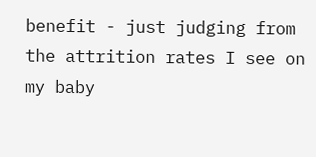benefit - just judging from the attrition rates I see on my baby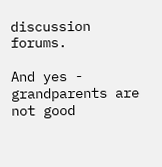discussion forums.

And yes - grandparents are not good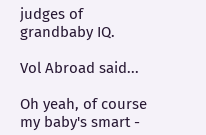judges of grandbaby IQ.

Vol Abroad said...

Oh yeah, of course my baby's smart -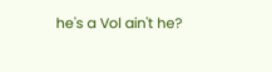he's a Vol ain't he?